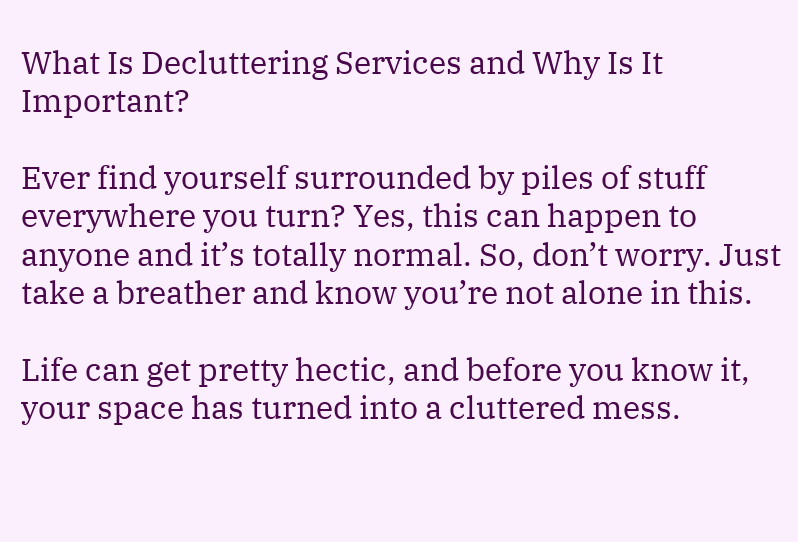What Is Decluttering Services and Why Is It Important?

Ever find yourself surrounded by piles of stuff everywhere you turn? Yes, this can happen to anyone and it’s totally normal. So, don’t worry. Just take a breather and know you’re not alone in this.

Life can get pretty hectic, and before you know it, your space has turned into a cluttered mess.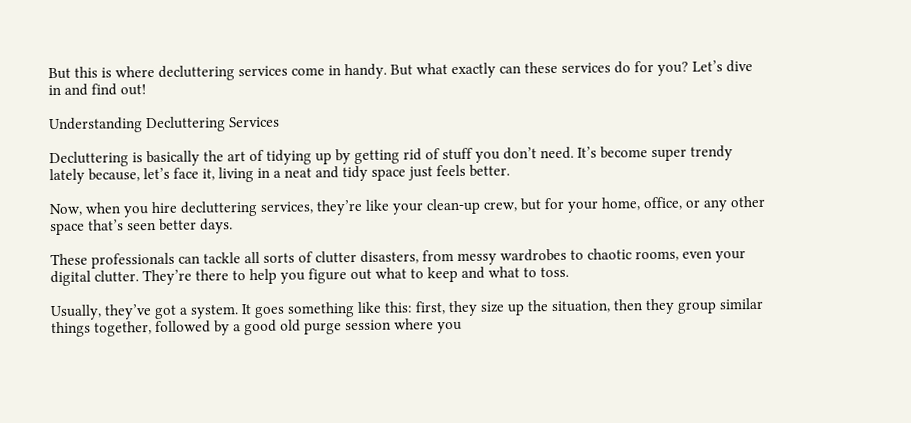But this is where decluttering services come in handy. But what exactly can these services do for you? Let’s dive in and find out!

Understanding Decluttering Services

Decluttering is basically the art of tidying up by getting rid of stuff you don’t need. It’s become super trendy lately because, let’s face it, living in a neat and tidy space just feels better.

Now, when you hire decluttering services, they’re like your clean-up crew, but for your home, office, or any other space that’s seen better days.

These professionals can tackle all sorts of clutter disasters, from messy wardrobes to chaotic rooms, even your digital clutter. They’re there to help you figure out what to keep and what to toss.

Usually, they’ve got a system. It goes something like this: first, they size up the situation, then they group similar things together, followed by a good old purge session where you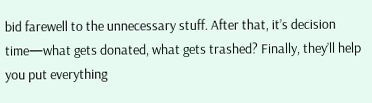bid farewell to the unnecessary stuff. After that, it’s decision time—what gets donated, what gets trashed? Finally, they’ll help you put everything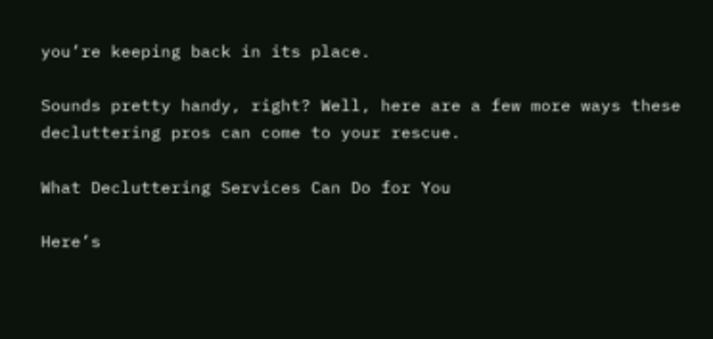you’re keeping back in its place.

Sounds pretty handy, right? Well, here are a few more ways these decluttering pros can come to your rescue.

What Decluttering Services Can Do for You

Here’s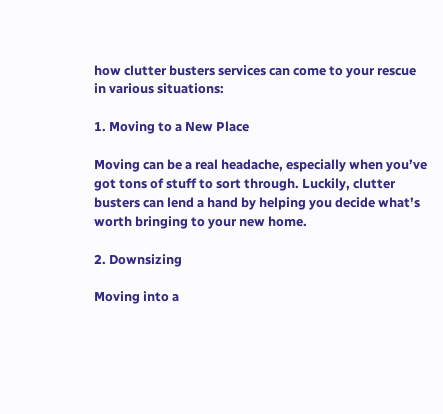how clutter busters services can come to your rescue in various situations:

1. Moving to a New Place

Moving can be a real headache, especially when you’ve got tons of stuff to sort through. Luckily, clutter busters can lend a hand by helping you decide what’s worth bringing to your new home.

2. Downsizing

Moving into a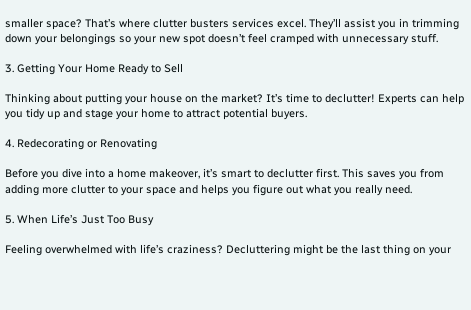smaller space? That’s where clutter busters services excel. They’ll assist you in trimming down your belongings so your new spot doesn’t feel cramped with unnecessary stuff.

3. Getting Your Home Ready to Sell

Thinking about putting your house on the market? It’s time to declutter! Experts can help you tidy up and stage your home to attract potential buyers.

4. Redecorating or Renovating

Before you dive into a home makeover, it’s smart to declutter first. This saves you from adding more clutter to your space and helps you figure out what you really need.

5. When Life’s Just Too Busy

Feeling overwhelmed with life’s craziness? Decluttering might be the last thing on your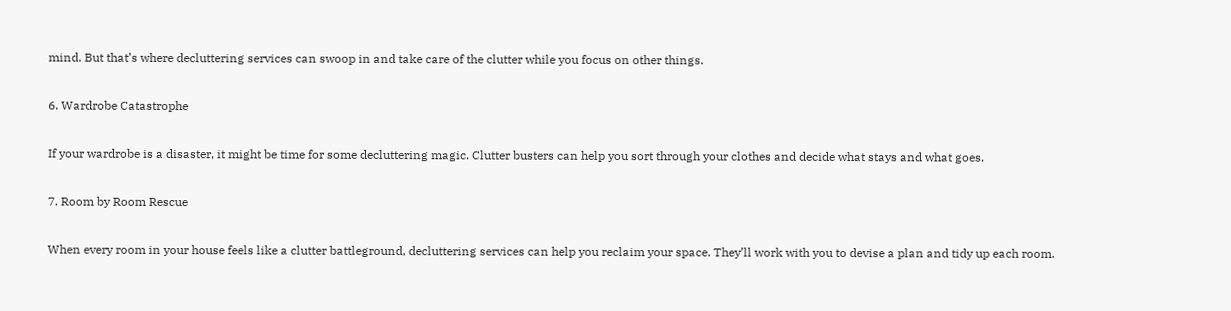mind. But that’s where decluttering services can swoop in and take care of the clutter while you focus on other things.

6. Wardrobe Catastrophe

If your wardrobe is a disaster, it might be time for some decluttering magic. Clutter busters can help you sort through your clothes and decide what stays and what goes.

7. Room by Room Rescue

When every room in your house feels like a clutter battleground, decluttering services can help you reclaim your space. They’ll work with you to devise a plan and tidy up each room.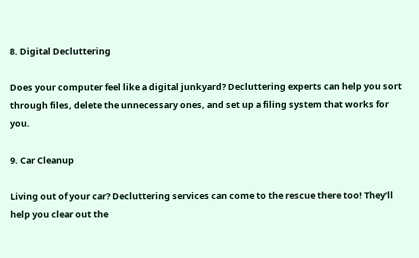8. Digital Decluttering

Does your computer feel like a digital junkyard? Decluttering experts can help you sort through files, delete the unnecessary ones, and set up a filing system that works for you.

9. Car Cleanup

Living out of your car? Decluttering services can come to the rescue there too! They’ll help you clear out the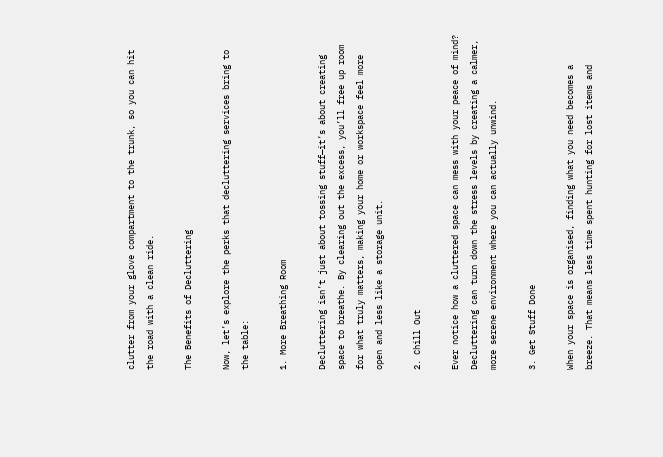clutter from your glove compartment to the trunk, so you can hit the road with a clean ride.

The Benefits of Decluttering

Now, let’s explore the perks that decluttering services bring to the table:

1. More Breathing Room

Decluttering isn’t just about tossing stuff—it’s about creating space to breathe. By clearing out the excess, you’ll free up room for what truly matters, making your home or workspace feel more open and less like a storage unit.

2. Chill Out

Ever notice how a cluttered space can mess with your peace of mind? Decluttering can turn down the stress levels by creating a calmer, more serene environment where you can actually unwind.

3. Get Stuff Done

When your space is organised, finding what you need becomes a breeze. That means less time spent hunting for lost items and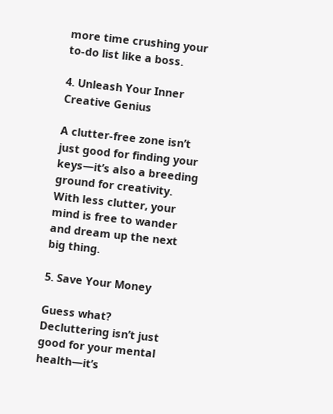more time crushing your to-do list like a boss.

4. Unleash Your Inner Creative Genius

A clutter-free zone isn’t just good for finding your keys—it’s also a breeding ground for creativity. With less clutter, your mind is free to wander and dream up the next big thing.

5. Save Your Money

Guess what? Decluttering isn’t just good for your mental health—it’s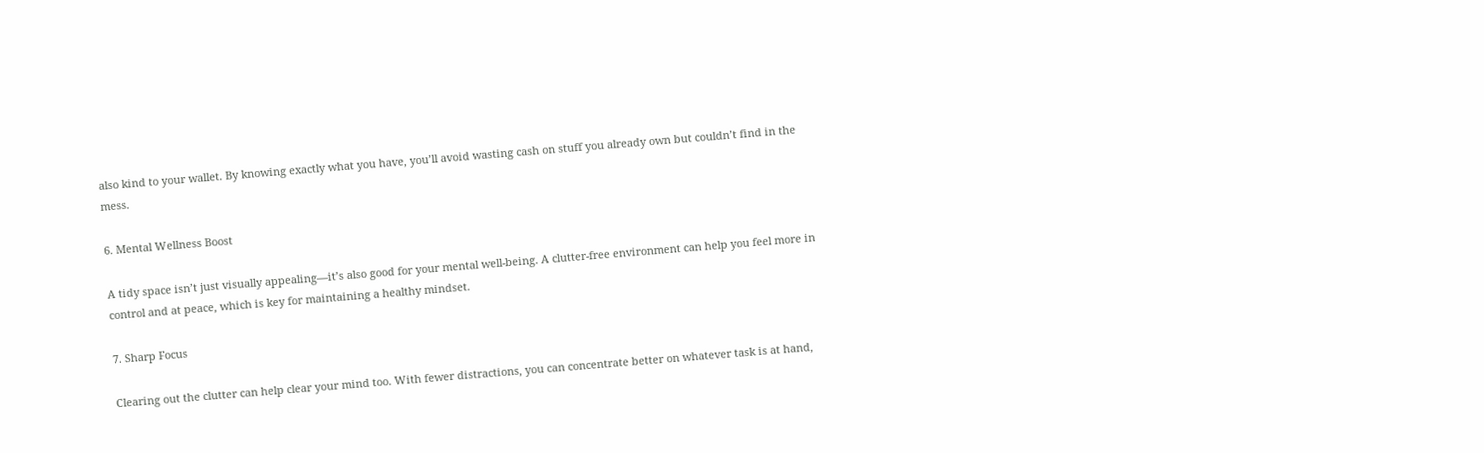also kind to your wallet. By knowing exactly what you have, you’ll avoid wasting cash on stuff you already own but couldn’t find in the mess.

6. Mental Wellness Boost

A tidy space isn’t just visually appealing—it’s also good for your mental well-being. A clutter-free environment can help you feel more in control and at peace, which is key for maintaining a healthy mindset.

7. Sharp Focus

Clearing out the clutter can help clear your mind too. With fewer distractions, you can concentrate better on whatever task is at hand,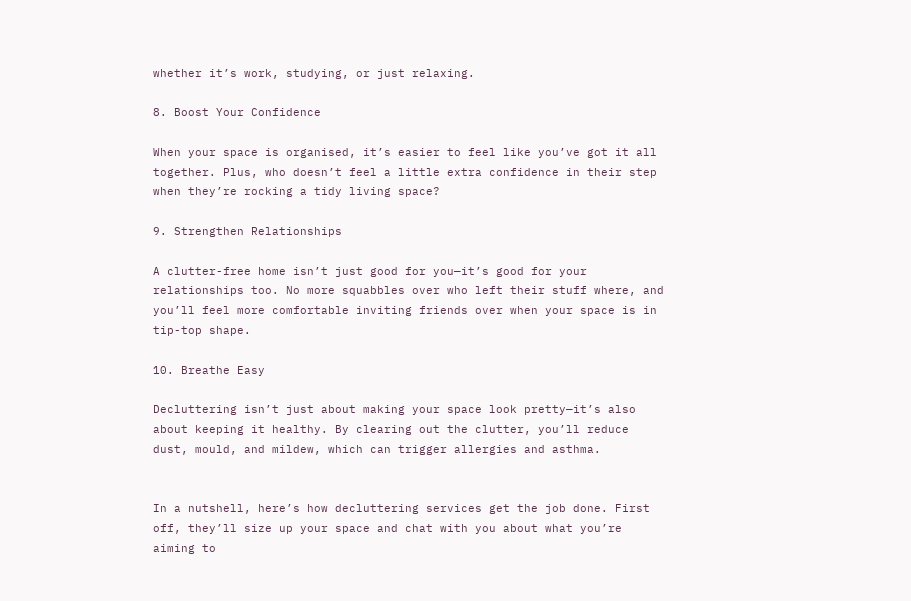whether it’s work, studying, or just relaxing.

8. Boost Your Confidence

When your space is organised, it’s easier to feel like you’ve got it all together. Plus, who doesn’t feel a little extra confidence in their step when they’re rocking a tidy living space?

9. Strengthen Relationships

A clutter-free home isn’t just good for you—it’s good for your relationships too. No more squabbles over who left their stuff where, and you’ll feel more comfortable inviting friends over when your space is in tip-top shape.

10. Breathe Easy

Decluttering isn’t just about making your space look pretty—it’s also about keeping it healthy. By clearing out the clutter, you’ll reduce dust, mould, and mildew, which can trigger allergies and asthma.


In a nutshell, here’s how decluttering services get the job done. First off, they’ll size up your space and chat with you about what you’re aiming to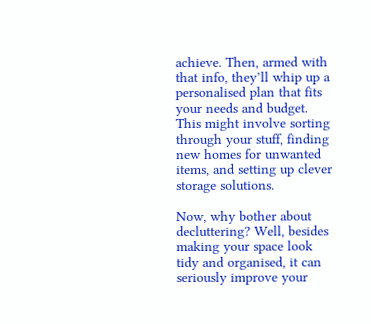achieve. Then, armed with that info, they’ll whip up a personalised plan that fits your needs and budget. This might involve sorting through your stuff, finding new homes for unwanted items, and setting up clever storage solutions.

Now, why bother about decluttering? Well, besides making your space look tidy and organised, it can seriously improve your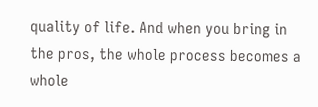quality of life. And when you bring in the pros, the whole process becomes a whole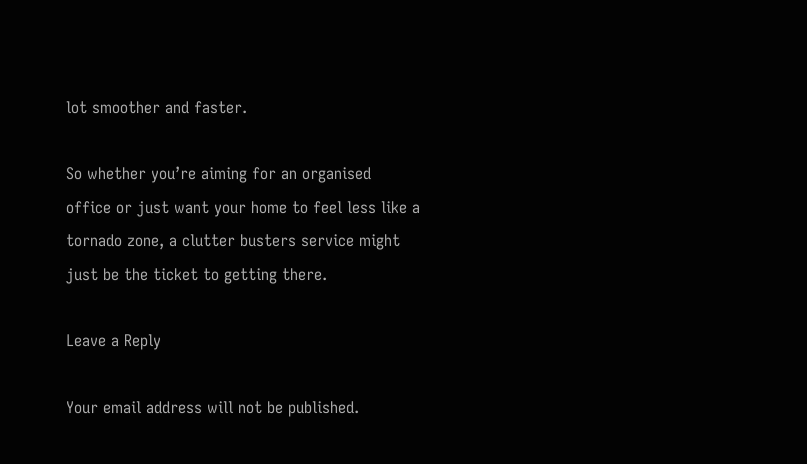lot smoother and faster.

So whether you’re aiming for an organised office or just want your home to feel less like a tornado zone, a clutter busters service might just be the ticket to getting there.

Leave a Reply

Your email address will not be published.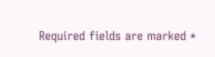Required fields are marked *